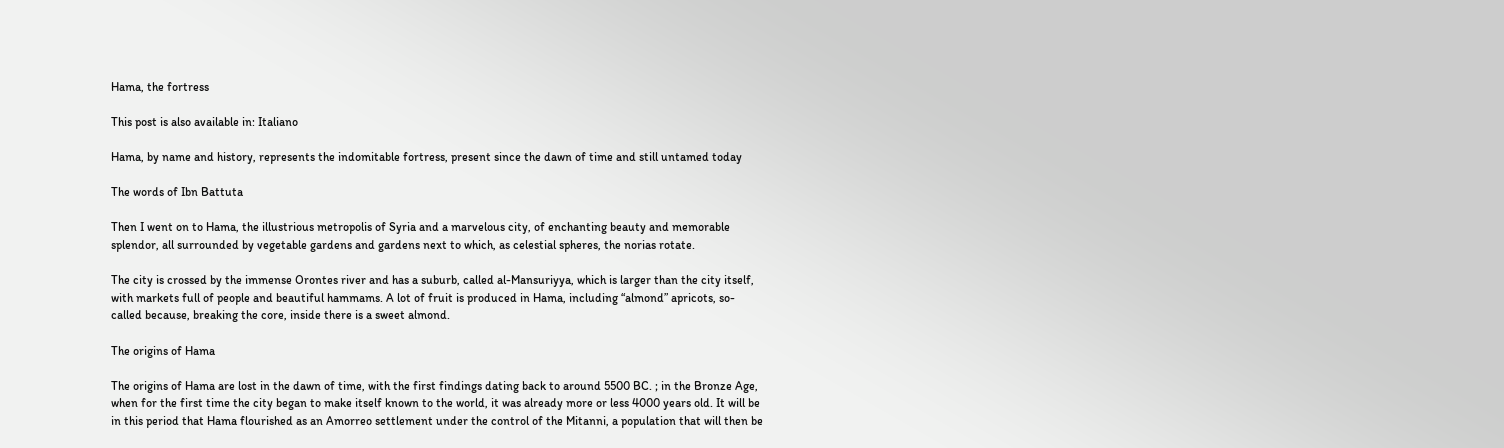Hama, the fortress

This post is also available in: Italiano

Hama, by name and history, represents the indomitable fortress, present since the dawn of time and still untamed today

The words of Ibn Battuta

Then I went on to Hama, the illustrious metropolis of Syria and a marvelous city, of enchanting beauty and memorable splendor, all surrounded by vegetable gardens and gardens next to which, as celestial spheres, the norias rotate.

The city is crossed by the immense Orontes river and has a suburb, called al-Mansuriyya, which is larger than the city itself, with markets full of people and beautiful hammams. A lot of fruit is produced in Hama, including “almond” apricots, so-called because, breaking the core, inside there is a sweet almond.

The origins of Hama

The origins of Hama are lost in the dawn of time, with the first findings dating back to around 5500 BC. ; in the Bronze Age, when for the first time the city began to make itself known to the world, it was already more or less 4000 years old. It will be in this period that Hama flourished as an Amorreo settlement under the control of the Mitanni, a population that will then be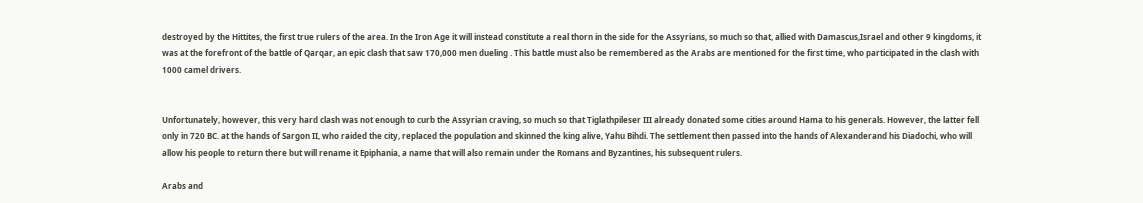destroyed by the Hittites, the first true rulers of the area. In the Iron Age it will instead constitute a real thorn in the side for the Assyrians, so much so that, allied with Damascus,Israel and other 9 kingdoms, it was at the forefront of the battle of Qarqar, an epic clash that saw 170,000 men dueling . This battle must also be remembered as the Arabs are mentioned for the first time, who participated in the clash with 1000 camel drivers.


Unfortunately, however, this very hard clash was not enough to curb the Assyrian craving, so much so that Tiglathpileser III already donated some cities around Hama to his generals. However, the latter fell only in 720 BC. at the hands of Sargon II, who raided the city, replaced the population and skinned the king alive, Yahu Bihdi. The settlement then passed into the hands of Alexanderand his Diadochi, who will allow his people to return there but will rename it Epiphania, a name that will also remain under the Romans and Byzantines, his subsequent rulers.

Arabs and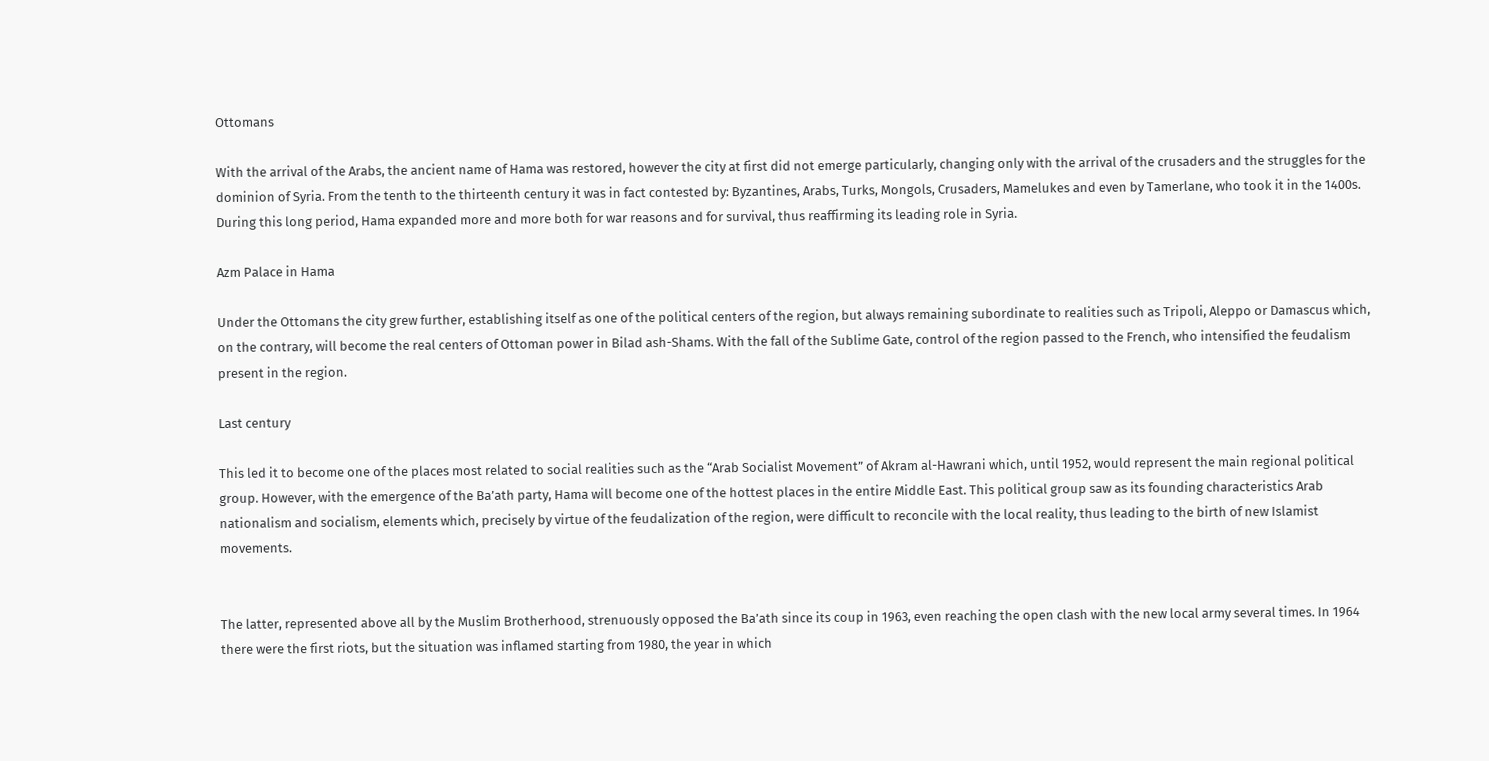Ottomans

With the arrival of the Arabs, the ancient name of Hama was restored, however the city at first did not emerge particularly, changing only with the arrival of the crusaders and the struggles for the dominion of Syria. From the tenth to the thirteenth century it was in fact contested by: Byzantines, Arabs, Turks, Mongols, Crusaders, Mamelukes and even by Tamerlane, who took it in the 1400s. During this long period, Hama expanded more and more both for war reasons and for survival, thus reaffirming its leading role in Syria.

Azm Palace in Hama

Under the Ottomans the city grew further, establishing itself as one of the political centers of the region, but always remaining subordinate to realities such as Tripoli, Aleppo or Damascus which, on the contrary, will become the real centers of Ottoman power in Bilad ash-Shams. With the fall of the Sublime Gate, control of the region passed to the French, who intensified the feudalism present in the region.

Last century

This led it to become one of the places most related to social realities such as the “Arab Socialist Movement” of Akram al-Hawrani which, until 1952, would represent the main regional political group. However, with the emergence of the Ba’ath party, Hama will become one of the hottest places in the entire Middle East. This political group saw as its founding characteristics Arab nationalism and socialism, elements which, precisely by virtue of the feudalization of the region, were difficult to reconcile with the local reality, thus leading to the birth of new Islamist movements.


The latter, represented above all by the Muslim Brotherhood, strenuously opposed the Ba’ath since its coup in 1963, even reaching the open clash with the new local army several times. In 1964 there were the first riots, but the situation was inflamed starting from 1980, the year in which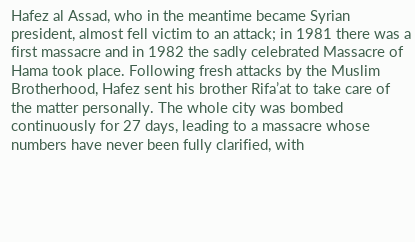Hafez al Assad, who in the meantime became Syrian president, almost fell victim to an attack; in 1981 there was a first massacre and in 1982 the sadly celebrated Massacre of Hama took place. Following fresh attacks by the Muslim Brotherhood, Hafez sent his brother Rifa’at to take care of the matter personally. The whole city was bombed continuously for 27 days, leading to a massacre whose numbers have never been fully clarified, with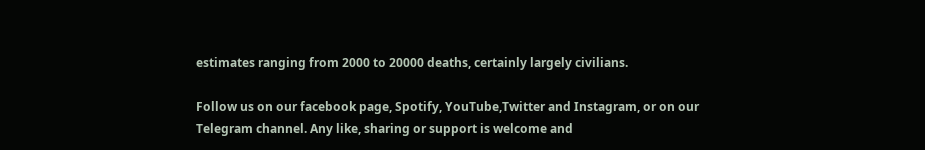estimates ranging from 2000 to 20000 deaths, certainly largely civilians.

Follow us on our facebook page, Spotify, YouTube,Twitter and Instagram, or on our Telegram channel. Any like, sharing or support is welcome and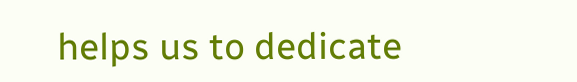helps us to dedicate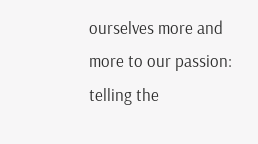ourselves more and more to our passion: telling the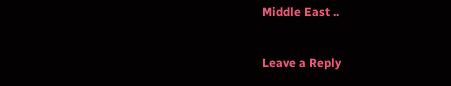Middle East ..

Leave a Reply